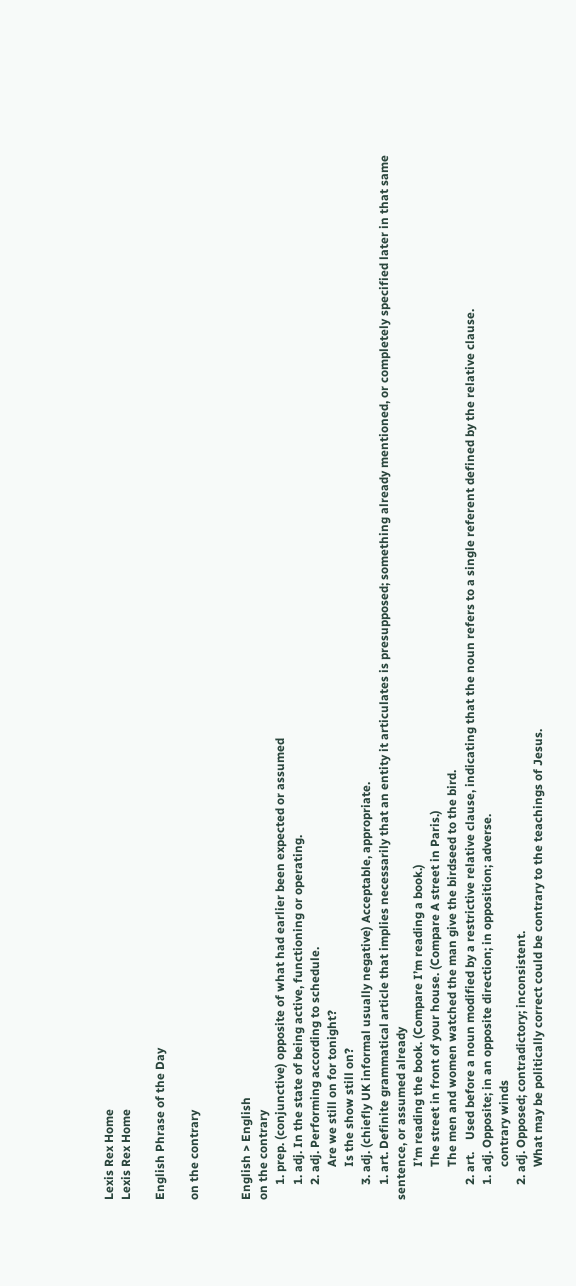Lexis Rex Home
Lexis Rex Home

English Phrase of the Day

on the contrary


English > English
on the contrary
     1. prep. (conjunctive) opposite of what had earlier been expected or assumed
     1. adj. In the state of being active, functioning or operating.
     2. adj. Performing according to schedule.
           Are we still on for tonight?
           Is the show still on?
     3. adj. (chiefly UK informal usually negative) Acceptable, appropriate.
     1. art. Definite grammatical article that implies necessarily that an entity it articulates is presupposed; something already mentioned, or completely specified later in that same sentence, or assumed already
           I’m reading the book. (Compare I’m reading a book.)
           The street in front of your house. (Compare A street in Paris.)
           The men and women watched the man give the birdseed to the bird.
     2. art.    Used before a noun modified by a restrictive relative clause, indicating that the noun refers to a single referent defined by the relative clause.
     1. adj. Opposite; in an opposite direction; in opposition; adverse.
           contrary winds
     2. adj. Opposed; contradictory; inconsistent.
           What may be politically correct could be contrary to the teachings of Jesus.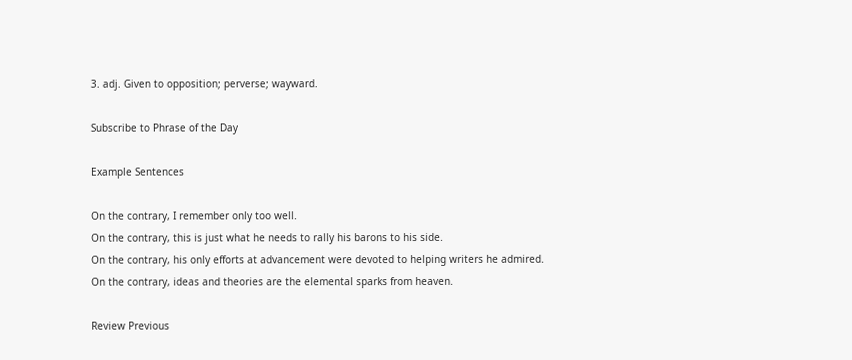3. adj. Given to opposition; perverse; wayward.

Subscribe to Phrase of the Day

Example Sentences

On the contrary, I remember only too well.
On the contrary, this is just what he needs to rally his barons to his side.
On the contrary, his only efforts at advancement were devoted to helping writers he admired.
On the contrary, ideas and theories are the elemental sparks from heaven.

Review Previous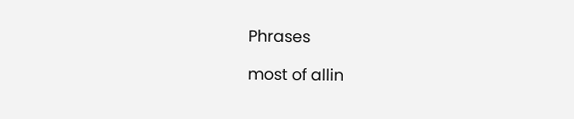Phrases

most of allin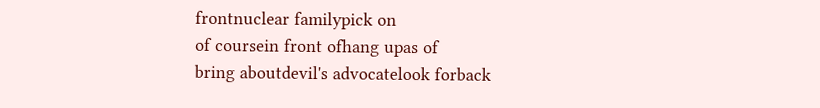frontnuclear familypick on
of coursein front ofhang upas of
bring aboutdevil's advocatelook forback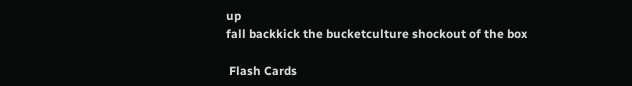up
fall backkick the bucketculture shockout of the box

 Flash Cards